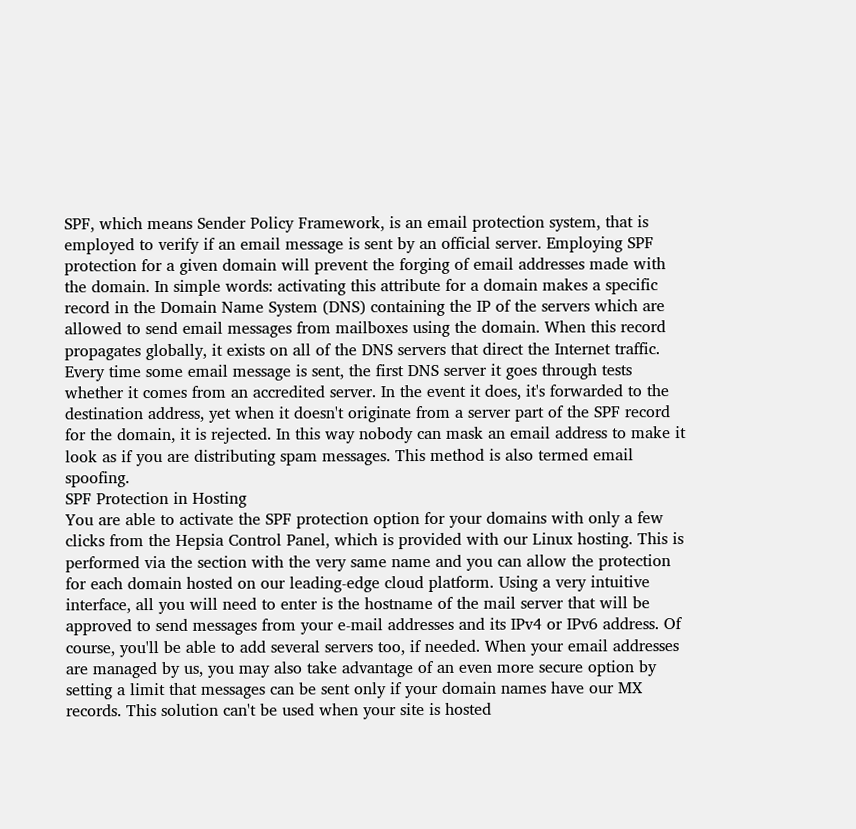SPF, which means Sender Policy Framework, is an email protection system, that is employed to verify if an email message is sent by an official server. Employing SPF protection for a given domain will prevent the forging of email addresses made with the domain. In simple words: activating this attribute for a domain makes a specific record in the Domain Name System (DNS) containing the IP of the servers which are allowed to send email messages from mailboxes using the domain. When this record propagates globally, it exists on all of the DNS servers that direct the Internet traffic. Every time some email message is sent, the first DNS server it goes through tests whether it comes from an accredited server. In the event it does, it's forwarded to the destination address, yet when it doesn't originate from a server part of the SPF record for the domain, it is rejected. In this way nobody can mask an email address to make it look as if you are distributing spam messages. This method is also termed email spoofing.
SPF Protection in Hosting
You are able to activate the SPF protection option for your domains with only a few clicks from the Hepsia Control Panel, which is provided with our Linux hosting. This is performed via the section with the very same name and you can allow the protection for each domain hosted on our leading-edge cloud platform. Using a very intuitive interface, all you will need to enter is the hostname of the mail server that will be approved to send messages from your e-mail addresses and its IPv4 or IPv6 address. Of course, you'll be able to add several servers too, if needed. When your email addresses are managed by us, you may also take advantage of an even more secure option by setting a limit that messages can be sent only if your domain names have our MX records. This solution can't be used when your site is hosted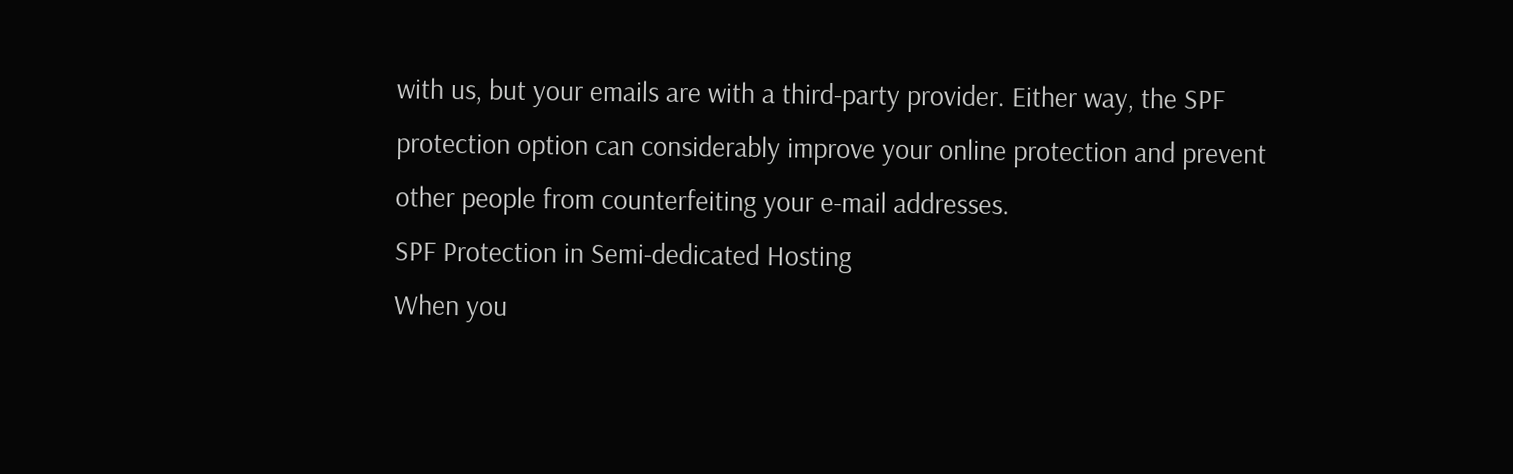with us, but your emails are with a third-party provider. Either way, the SPF protection option can considerably improve your online protection and prevent other people from counterfeiting your e-mail addresses.
SPF Protection in Semi-dedicated Hosting
When you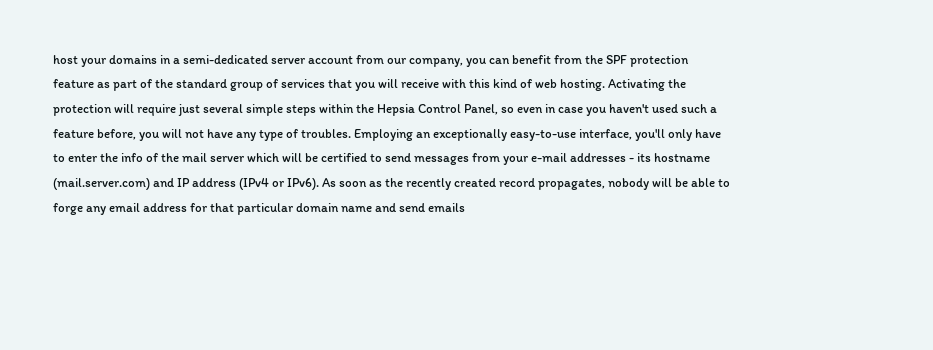host your domains in a semi-dedicated server account from our company, you can benefit from the SPF protection feature as part of the standard group of services that you will receive with this kind of web hosting. Activating the protection will require just several simple steps within the Hepsia Control Panel, so even in case you haven't used such a feature before, you will not have any type of troubles. Employing an exceptionally easy-to-use interface, you'll only have to enter the info of the mail server which will be certified to send messages from your e-mail addresses - its hostname (mail.server.com) and IP address (IPv4 or IPv6). As soon as the recently created record propagates, nobody will be able to forge any email address for that particular domain name and send emails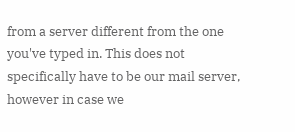from a server different from the one you've typed in. This does not specifically have to be our mail server, however in case we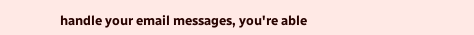handle your email messages, you're able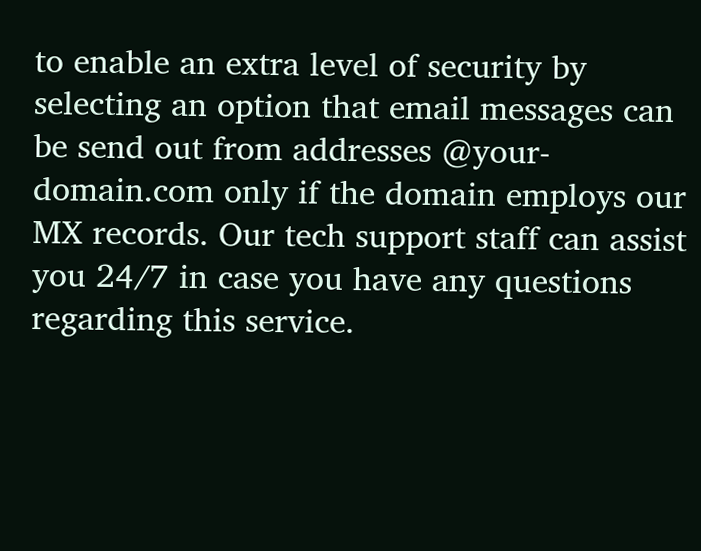to enable an extra level of security by selecting an option that email messages can be send out from addresses @your-domain.com only if the domain employs our MX records. Our tech support staff can assist you 24/7 in case you have any questions regarding this service.